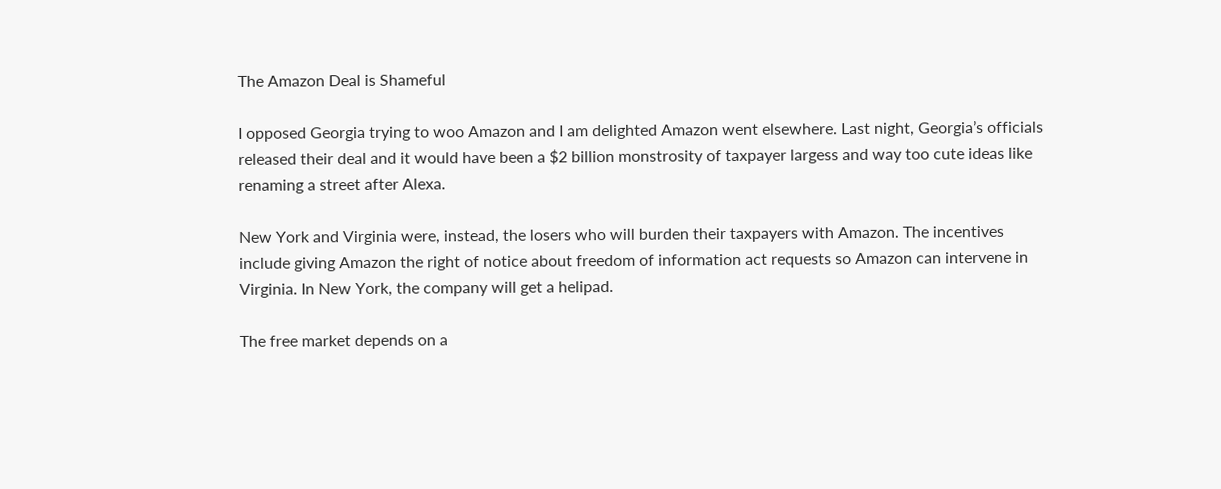The Amazon Deal is Shameful

I opposed Georgia trying to woo Amazon and I am delighted Amazon went elsewhere. Last night, Georgia’s officials released their deal and it would have been a $2 billion monstrosity of taxpayer largess and way too cute ideas like renaming a street after Alexa.

New York and Virginia were, instead, the losers who will burden their taxpayers with Amazon. The incentives include giving Amazon the right of notice about freedom of information act requests so Amazon can intervene in Virginia. In New York, the company will get a helipad.

The free market depends on a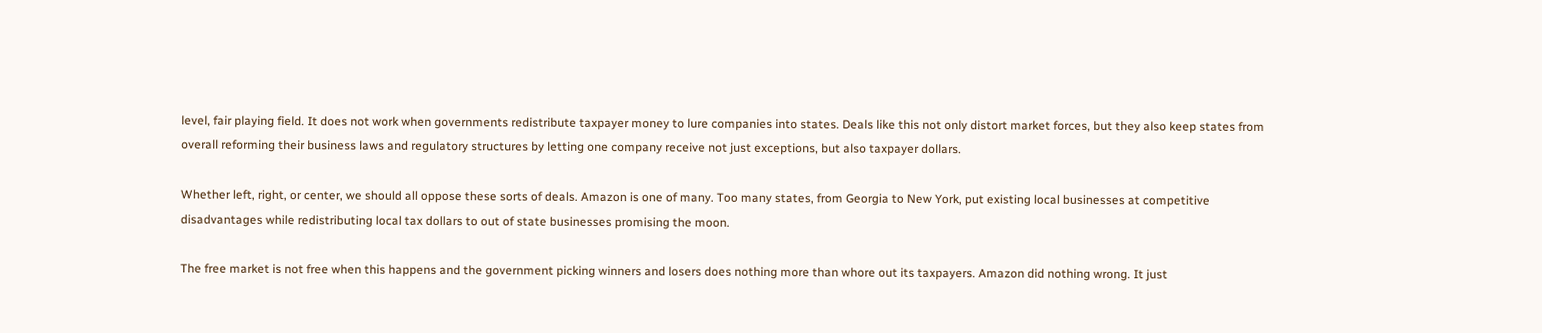level, fair playing field. It does not work when governments redistribute taxpayer money to lure companies into states. Deals like this not only distort market forces, but they also keep states from overall reforming their business laws and regulatory structures by letting one company receive not just exceptions, but also taxpayer dollars.

Whether left, right, or center, we should all oppose these sorts of deals. Amazon is one of many. Too many states, from Georgia to New York, put existing local businesses at competitive disadvantages while redistributing local tax dollars to out of state businesses promising the moon.

The free market is not free when this happens and the government picking winners and losers does nothing more than whore out its taxpayers. Amazon did nothing wrong. It just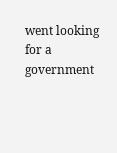went looking for a government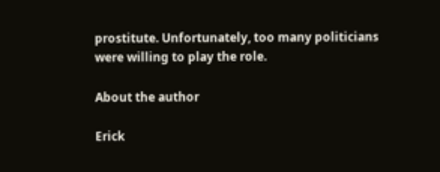prostitute. Unfortunately, too many politicians were willing to play the role.

About the author

Erick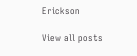Erickson

View all posts